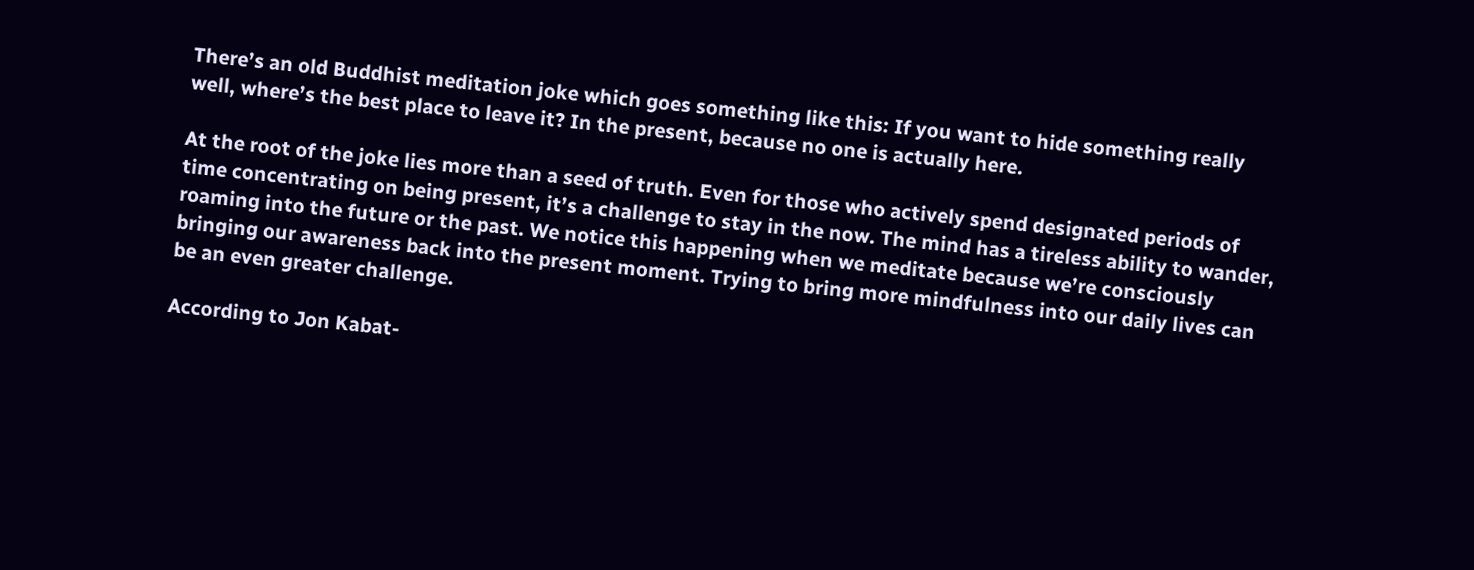There’s an old Buddhist meditation joke which goes something like this: If you want to hide something really well, where’s the best place to leave it? In the present, because no one is actually here.

At the root of the joke lies more than a seed of truth. Even for those who actively spend designated periods of time concentrating on being present, it’s a challenge to stay in the now. The mind has a tireless ability to wander, roaming into the future or the past. We notice this happening when we meditate because we’re consciously bringing our awareness back into the present moment. Trying to bring more mindfulness into our daily lives can be an even greater challenge.

According to Jon Kabat-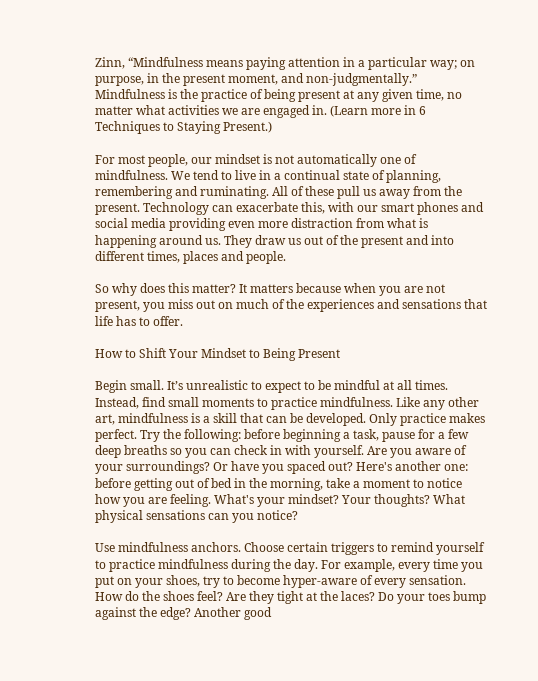Zinn, “Mindfulness means paying attention in a particular way; on purpose, in the present moment, and non-judgmentally.” Mindfulness is the practice of being present at any given time, no matter what activities we are engaged in. (Learn more in 6 Techniques to Staying Present.)

For most people, our mindset is not automatically one of mindfulness. We tend to live in a continual state of planning, remembering and ruminating. All of these pull us away from the present. Technology can exacerbate this, with our smart phones and social media providing even more distraction from what is happening around us. They draw us out of the present and into different times, places and people.

So why does this matter? It matters because when you are not present, you miss out on much of the experiences and sensations that life has to offer.

How to Shift Your Mindset to Being Present

Begin small. It’s unrealistic to expect to be mindful at all times. Instead, find small moments to practice mindfulness. Like any other art, mindfulness is a skill that can be developed. Only practice makes perfect. Try the following: before beginning a task, pause for a few deep breaths so you can check in with yourself. Are you aware of your surroundings? Or have you spaced out? Here's another one: before getting out of bed in the morning, take a moment to notice how you are feeling. What's your mindset? Your thoughts? What physical sensations can you notice?

Use mindfulness anchors. Choose certain triggers to remind yourself to practice mindfulness during the day. For example, every time you put on your shoes, try to become hyper-aware of every sensation. How do the shoes feel? Are they tight at the laces? Do your toes bump against the edge? Another good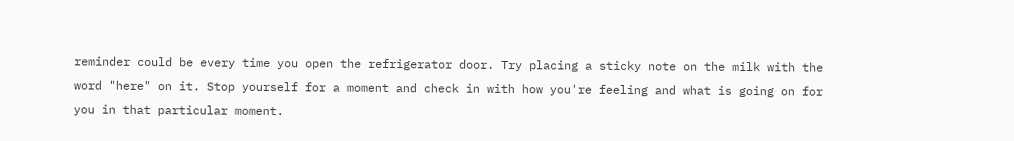reminder could be every time you open the refrigerator door. Try placing a sticky note on the milk with the word "here" on it. Stop yourself for a moment and check in with how you're feeling and what is going on for you in that particular moment.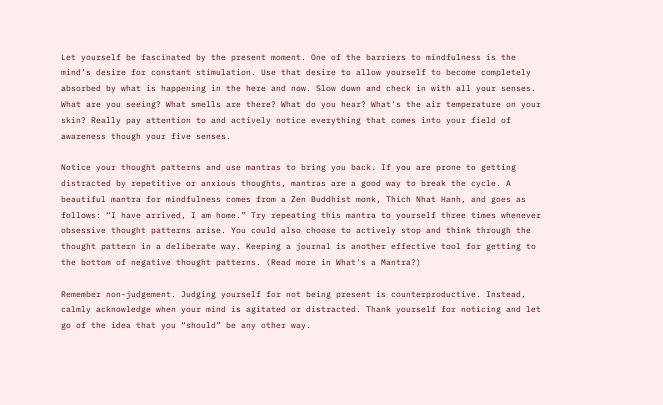Let yourself be fascinated by the present moment. One of the barriers to mindfulness is the mind’s desire for constant stimulation. Use that desire to allow yourself to become completely absorbed by what is happening in the here and now. Slow down and check in with all your senses. What are you seeing? What smells are there? What do you hear? What's the air temperature on your skin? Really pay attention to and actively notice everything that comes into your field of awareness though your five senses.

Notice your thought patterns and use mantras to bring you back. If you are prone to getting distracted by repetitive or anxious thoughts, mantras are a good way to break the cycle. A beautiful mantra for mindfulness comes from a Zen Buddhist monk, Thich Nhat Hanh, and goes as follows: “I have arrived, I am home.” Try repeating this mantra to yourself three times whenever obsessive thought patterns arise. You could also choose to actively stop and think through the thought pattern in a deliberate way. Keeping a journal is another effective tool for getting to the bottom of negative thought patterns. (Read more in What's a Mantra?)

Remember non-judgement. Judging yourself for not being present is counterproductive. Instead, calmly acknowledge when your mind is agitated or distracted. Thank yourself for noticing and let go of the idea that you “should” be any other way.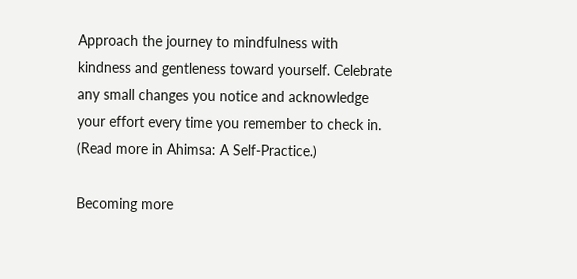Approach the journey to mindfulness with kindness and gentleness toward yourself. Celebrate any small changes you notice and acknowledge your effort every time you remember to check in. (Read more in Ahimsa: A Self-Practice.)

Becoming more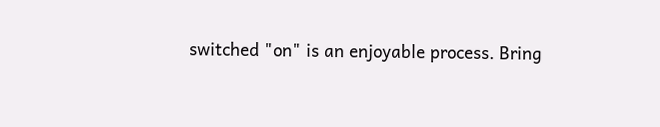switched "on" is an enjoyable process. Bring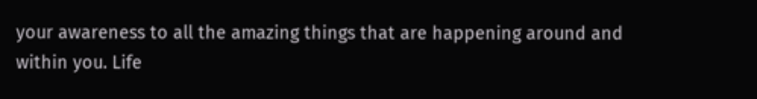your awareness to all the amazing things that are happening around and within you. Life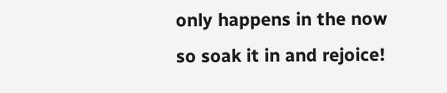only happens in the now so soak it in and rejoice!